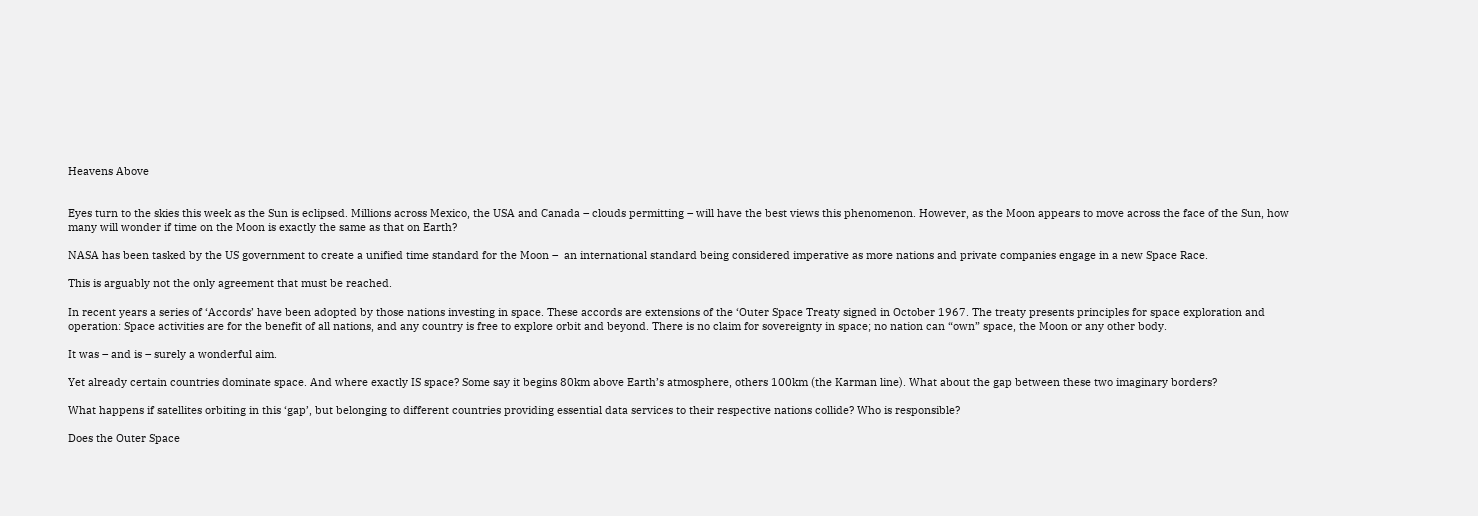Heavens Above


Eyes turn to the skies this week as the Sun is eclipsed. Millions across Mexico, the USA and Canada – clouds permitting – will have the best views this phenomenon. However, as the Moon appears to move across the face of the Sun, how many will wonder if time on the Moon is exactly the same as that on Earth?

NASA has been tasked by the US government to create a unified time standard for the Moon –  an international standard being considered imperative as more nations and private companies engage in a new Space Race.

This is arguably not the only agreement that must be reached.

In recent years a series of ‘Accords’ have been adopted by those nations investing in space. These accords are extensions of the ‘Outer Space Treaty signed in October 1967. The treaty presents principles for space exploration and operation: Space activities are for the benefit of all nations, and any country is free to explore orbit and beyond. There is no claim for sovereignty in space; no nation can “own” space, the Moon or any other body.

It was – and is – surely a wonderful aim.

Yet already certain countries dominate space. And where exactly IS space? Some say it begins 80km above Earth’s atmosphere, others 100km (the Karman line). What about the gap between these two imaginary borders?

What happens if satellites orbiting in this ‘gap’, but belonging to different countries providing essential data services to their respective nations collide? Who is responsible?

Does the Outer Space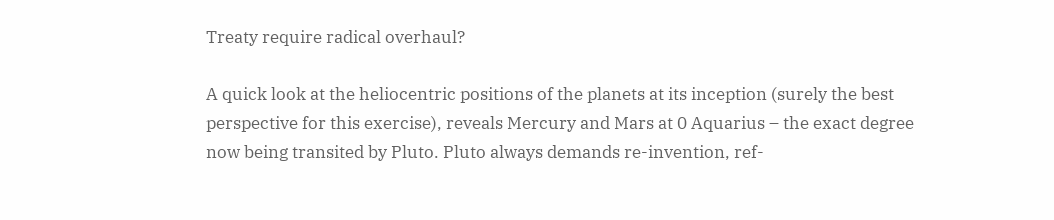Treaty require radical overhaul?

A quick look at the heliocentric positions of the planets at its inception (surely the best perspective for this exercise), reveals Mercury and Mars at 0 Aquarius – the exact degree now being transited by Pluto. Pluto always demands re-invention, ref-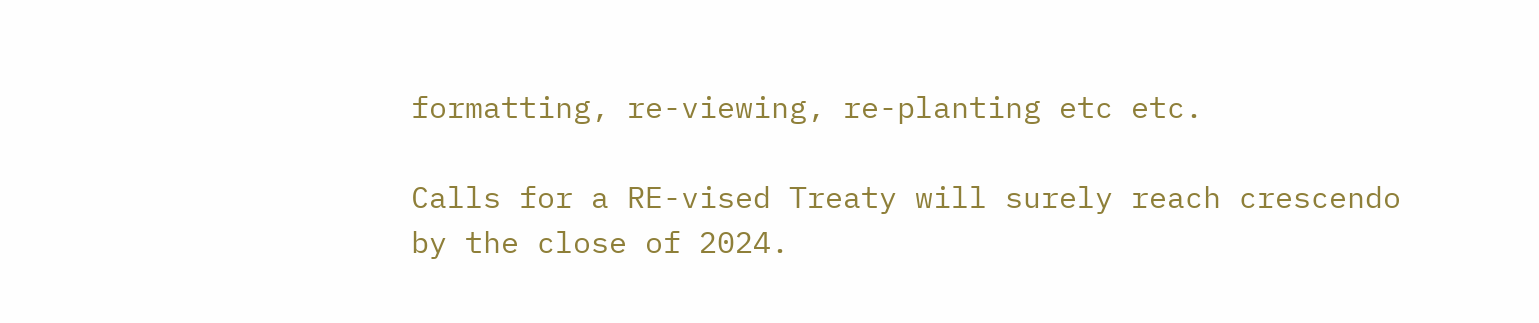formatting, re-viewing, re-planting etc etc.

Calls for a RE-vised Treaty will surely reach crescendo by the close of 2024.